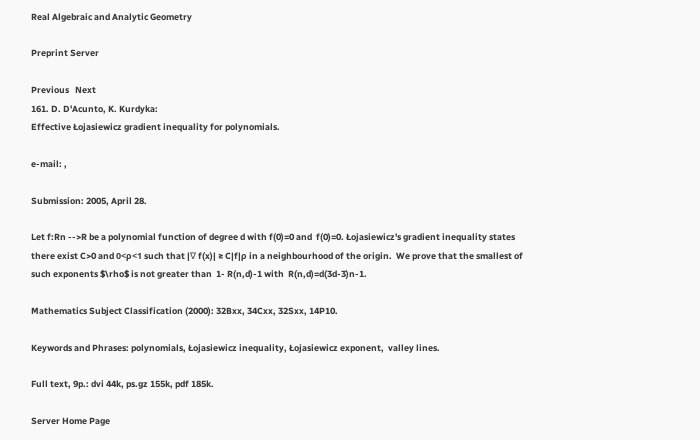Real Algebraic and Analytic Geometry

Preprint Server

Previous   Next
161. D. D'Acunto, K. Kurdyka:
Effective Łojasiewicz gradient inequality for polynomials.

e-mail: ,

Submission: 2005, April 28.

Let f:Rn -->R be a polynomial function of degree d with f(0)=0 and  f(0)=0. Łojasiewicz's gradient inequality states
there exist C>0 and 0<ρ<1 such that |∇ f(x)| ≥ C|f|ρ in a neighbourhood of the origin.  We prove that the smallest of
such exponents $\rho$ is not greater than  1- R(n,d)-1 with  R(n,d)=d(3d-3)n-1.

Mathematics Subject Classification (2000): 32Bxx, 34Cxx, 32Sxx, 14P10.

Keywords and Phrases: polynomials, Łojasiewicz inequality, Łojasiewicz exponent,  valley lines.

Full text, 9p.: dvi 44k, ps.gz 155k, pdf 185k.

Server Home Page